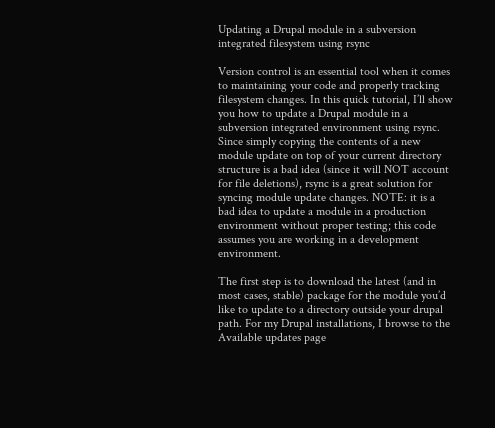Updating a Drupal module in a subversion integrated filesystem using rsync

Version control is an essential tool when it comes to maintaining your code and properly tracking filesystem changes. In this quick tutorial, I’ll show you how to update a Drupal module in a subversion integrated environment using rsync. Since simply copying the contents of a new module update on top of your current directory structure is a bad idea (since it will NOT account for file deletions), rsync is a great solution for syncing module update changes. NOTE: it is a bad idea to update a module in a production environment without proper testing; this code assumes you are working in a development environment.

The first step is to download the latest (and in most cases, stable) package for the module you’d like to update to a directory outside your drupal path. For my Drupal installations, I browse to the Available updates page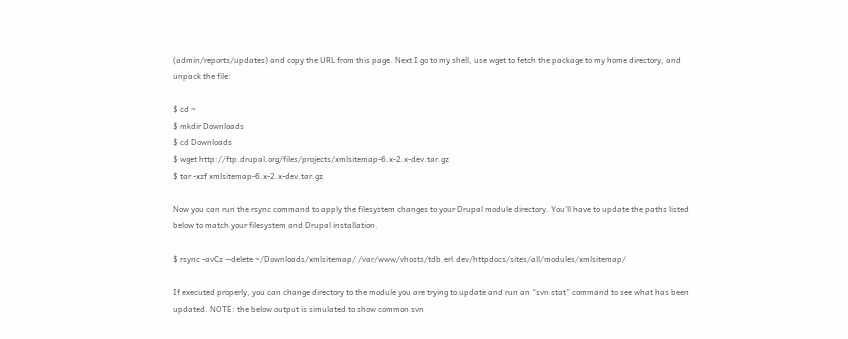(admin/reports/updates) and copy the URL from this page. Next I go to my shell, use wget to fetch the package to my home directory, and unpack the file:

$ cd ~
$ mkdir Downloads
$ cd Downloads
$ wget http://ftp.drupal.org/files/projects/xmlsitemap-6.x-2.x-dev.tar.gz
$ tar -xzf xmlsitemap-6.x-2.x-dev.tar.gz

Now you can run the rsync command to apply the filesystem changes to your Drupal module directory. You’ll have to update the paths listed below to match your filesystem and Drupal installation.

$ rsync -avCz --delete ~/Downloads/xmlsitemap/ /var/www/vhosts/tdb.erl.dev/httpdocs/sites/all/modules/xmlsitemap/

If executed properly, you can change directory to the module you are trying to update and run an “svn stat” command to see what has been updated. NOTE: the below output is simulated to show common svn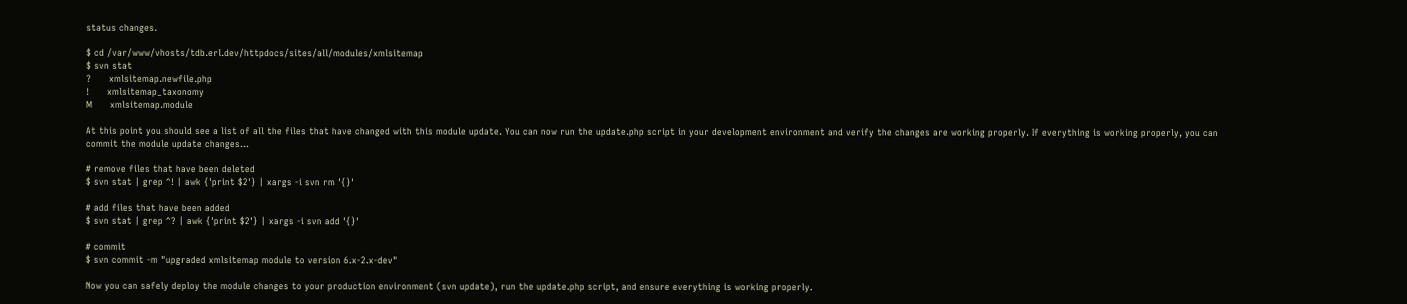status changes.

$ cd /var/www/vhosts/tdb.erl.dev/httpdocs/sites/all/modules/xmlsitemap
$ svn stat
?      xmlsitemap.newfile.php
!      xmlsitemap_taxonomy
M      xmlsitemap.module

At this point you should see a list of all the files that have changed with this module update. You can now run the update.php script in your development environment and verify the changes are working properly. If everything is working properly, you can commit the module update changes…

# remove files that have been deleted
$ svn stat | grep ^! | awk {'print $2'} | xargs -i svn rm '{}'

# add files that have been added
$ svn stat | grep ^? | awk {'print $2'} | xargs -i svn add '{}'

# commit
$ svn commit -m "upgraded xmlsitemap module to version 6.x-2.x-dev"

Now you can safely deploy the module changes to your production environment (svn update), run the update.php script, and ensure everything is working properly.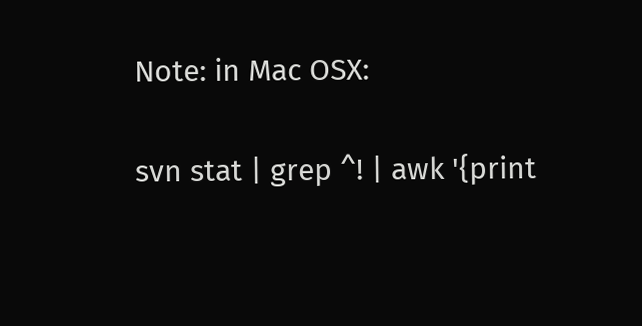Note: in Mac OSX:

svn stat | grep ^! | awk '{print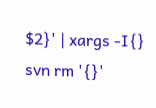$2}' | xargs -I{} svn rm '{}'